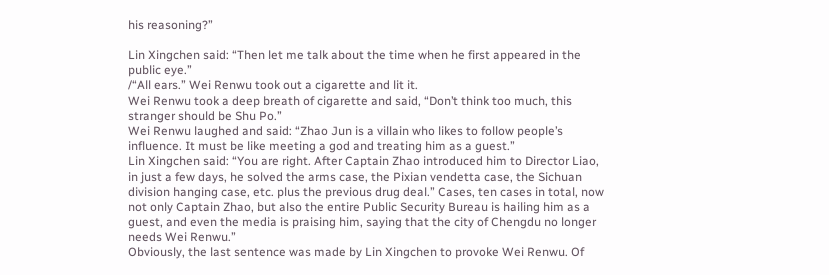his reasoning?”

Lin Xingchen said: “Then let me talk about the time when he first appeared in the public eye.”
/“All ears.” Wei Renwu took out a cigarette and lit it.
Wei Renwu took a deep breath of cigarette and said, “Don’t think too much, this stranger should be Shu Po.”
Wei Renwu laughed and said: “Zhao Jun is a villain who likes to follow people’s influence. It must be like meeting a god and treating him as a guest.”
Lin Xingchen said: “You are right. After Captain Zhao introduced him to Director Liao, in just a few days, he solved the arms case, the Pixian vendetta case, the Sichuan division hanging case, etc. plus the previous drug deal.” Cases, ten cases in total, now not only Captain Zhao, but also the entire Public Security Bureau is hailing him as a guest, and even the media is praising him, saying that the city of Chengdu no longer needs Wei Renwu.”
Obviously, the last sentence was made by Lin Xingchen to provoke Wei Renwu. Of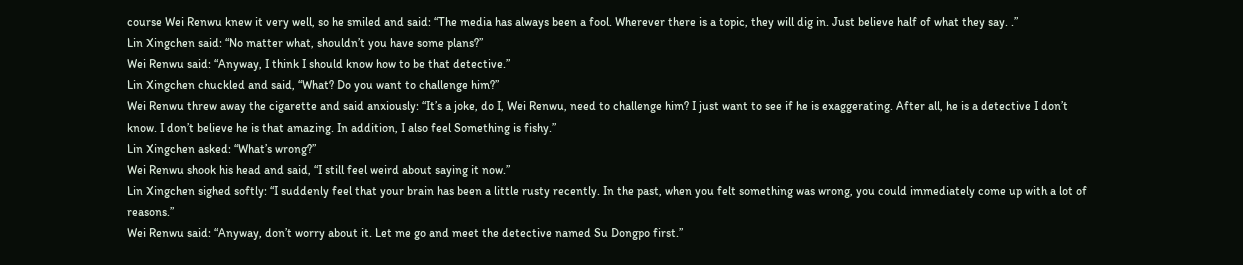course Wei Renwu knew it very well, so he smiled and said: “The media has always been a fool. Wherever there is a topic, they will dig in. Just believe half of what they say. .”
Lin Xingchen said: “No matter what, shouldn’t you have some plans?”
Wei Renwu said: “Anyway, I think I should know how to be that detective.”
Lin Xingchen chuckled and said, “What? Do you want to challenge him?”
Wei Renwu threw away the cigarette and said anxiously: “It’s a joke, do I, Wei Renwu, need to challenge him? I just want to see if he is exaggerating. After all, he is a detective I don’t know. I don’t believe he is that amazing. In addition, I also feel Something is fishy.”
Lin Xingchen asked: “What’s wrong?”
Wei Renwu shook his head and said, “I still feel weird about saying it now.”
Lin Xingchen sighed softly: “I suddenly feel that your brain has been a little rusty recently. In the past, when you felt something was wrong, you could immediately come up with a lot of reasons.”
Wei Renwu said: “Anyway, don’t worry about it. Let me go and meet the detective named Su Dongpo first.”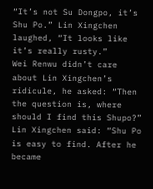“It’s not Su Dongpo, it’s Shu Po.” Lin Xingchen laughed, “It looks like it’s really rusty.”
Wei Renwu didn’t care about Lin Xingchen’s ridicule, he asked: “Then the question is, where should I find this Shupo?”
Lin Xingchen said: “Shu Po is easy to find. After he became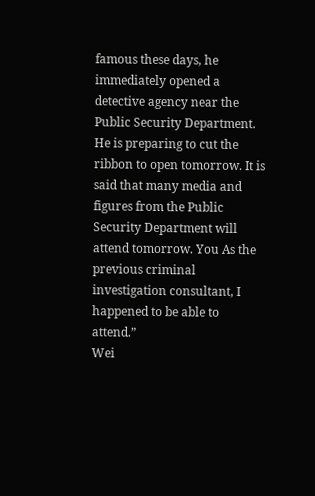famous these days, he immediately opened a detective agency near the Public Security Department. He is preparing to cut the ribbon to open tomorrow. It is said that many media and figures from the Public Security Department will attend tomorrow. You As the previous criminal investigation consultant, I happened to be able to attend.”
Wei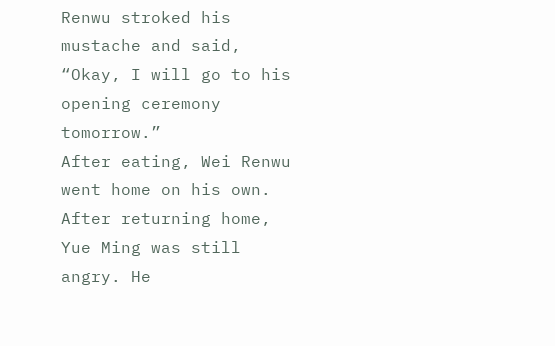Renwu stroked his mustache and said, “Okay, I will go to his opening ceremony tomorrow.”
After eating, Wei Renwu went home on his own. After returning home, Yue Ming was still angry. He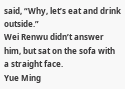said, “Why, let’s eat and drink outside.”
Wei Renwu didn’t answer him, but sat on the sofa with a straight face.
Yue Ming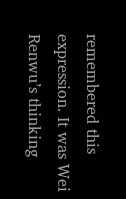remembered this expression. It was Wei Renwu’s thinking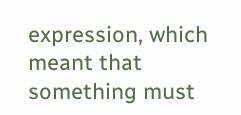expression, which meant that something must